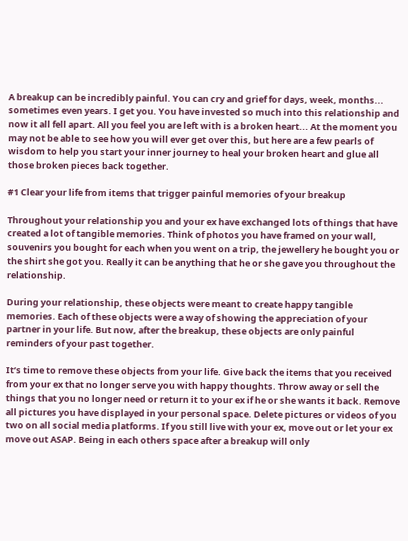A breakup can be incredibly painful. You can cry and grief for days, week, months... sometimes even years. I get you. You have invested so much into this relationship and now it all fell apart. All you feel you are left with is a broken heart... At the moment you may not be able to see how you will ever get over this, but here are a few pearls of wisdom to help you start your inner journey to heal your broken heart and glue all those broken pieces back together.

#1 Clear your life from items that trigger painful memories of your breakup

Throughout your relationship you and your ex have exchanged lots of things that have created a lot of tangible memories. Think of photos you have framed on your wall, souvenirs you bought for each when you went on a trip, the jewellery he bought you or the shirt she got you. Really it can be anything that he or she gave you throughout the relationship.

During your relationship, these objects were meant to create happy tangible memories. Each of these objects were a way of showing the appreciation of your partner in your life. But now, after the breakup, these objects are only painful reminders of your past together.

It’s time to remove these objects from your life. Give back the items that you received from your ex that no longer serve you with happy thoughts. Throw away or sell the things that you no longer need or return it to your ex if he or she wants it back. Remove all pictures you have displayed in your personal space. Delete pictures or videos of you two on all social media platforms. If you still live with your ex, move out or let your ex move out ASAP. Being in each others space after a breakup will only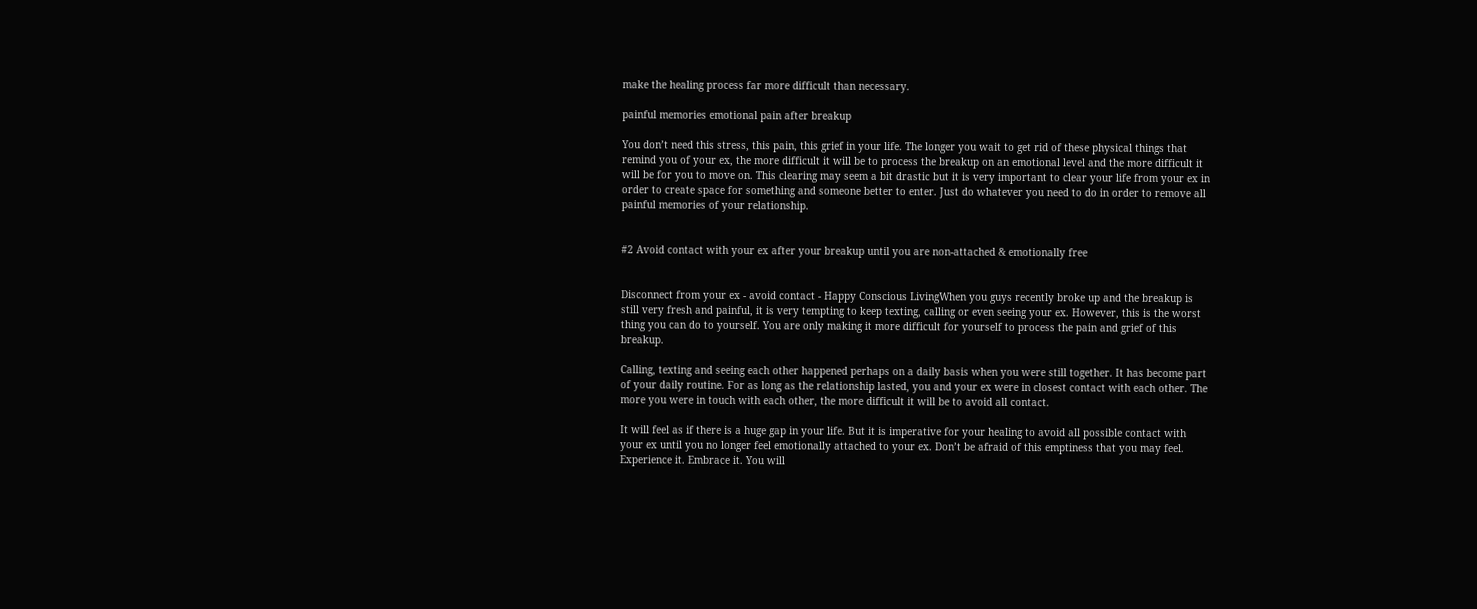make the healing process far more difficult than necessary.

painful memories emotional pain after breakup

You don’t need this stress, this pain, this grief in your life. The longer you wait to get rid of these physical things that remind you of your ex, the more difficult it will be to process the breakup on an emotional level and the more difficult it will be for you to move on. This clearing may seem a bit drastic but it is very important to clear your life from your ex in order to create space for something and someone better to enter. Just do whatever you need to do in order to remove all painful memories of your relationship.


#2 Avoid contact with your ex after your breakup until you are non-attached & emotionally free


Disconnect from your ex - avoid contact - Happy Conscious LivingWhen you guys recently broke up and the breakup is still very fresh and painful, it is very tempting to keep texting, calling or even seeing your ex. However, this is the worst thing you can do to yourself. You are only making it more difficult for yourself to process the pain and grief of this breakup.

Calling, texting and seeing each other happened perhaps on a daily basis when you were still together. It has become part of your daily routine. For as long as the relationship lasted, you and your ex were in closest contact with each other. The more you were in touch with each other, the more difficult it will be to avoid all contact.

It will feel as if there is a huge gap in your life. But it is imperative for your healing to avoid all possible contact with your ex until you no longer feel emotionally attached to your ex. Don’t be afraid of this emptiness that you may feel. Experience it. Embrace it. You will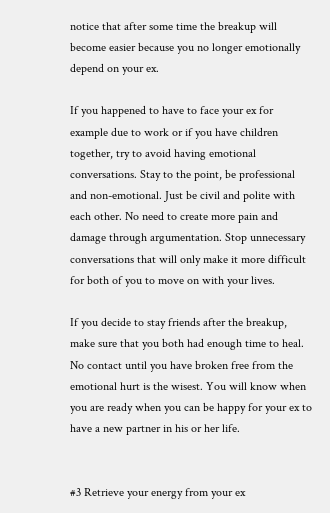notice that after some time the breakup will become easier because you no longer emotionally depend on your ex.

If you happened to have to face your ex for example due to work or if you have children together, try to avoid having emotional conversations. Stay to the point, be professional and non-emotional. Just be civil and polite with each other. No need to create more pain and damage through argumentation. Stop unnecessary conversations that will only make it more difficult for both of you to move on with your lives.

If you decide to stay friends after the breakup, make sure that you both had enough time to heal. No contact until you have broken free from the emotional hurt is the wisest. You will know when you are ready when you can be happy for your ex to have a new partner in his or her life.


#3 Retrieve your energy from your ex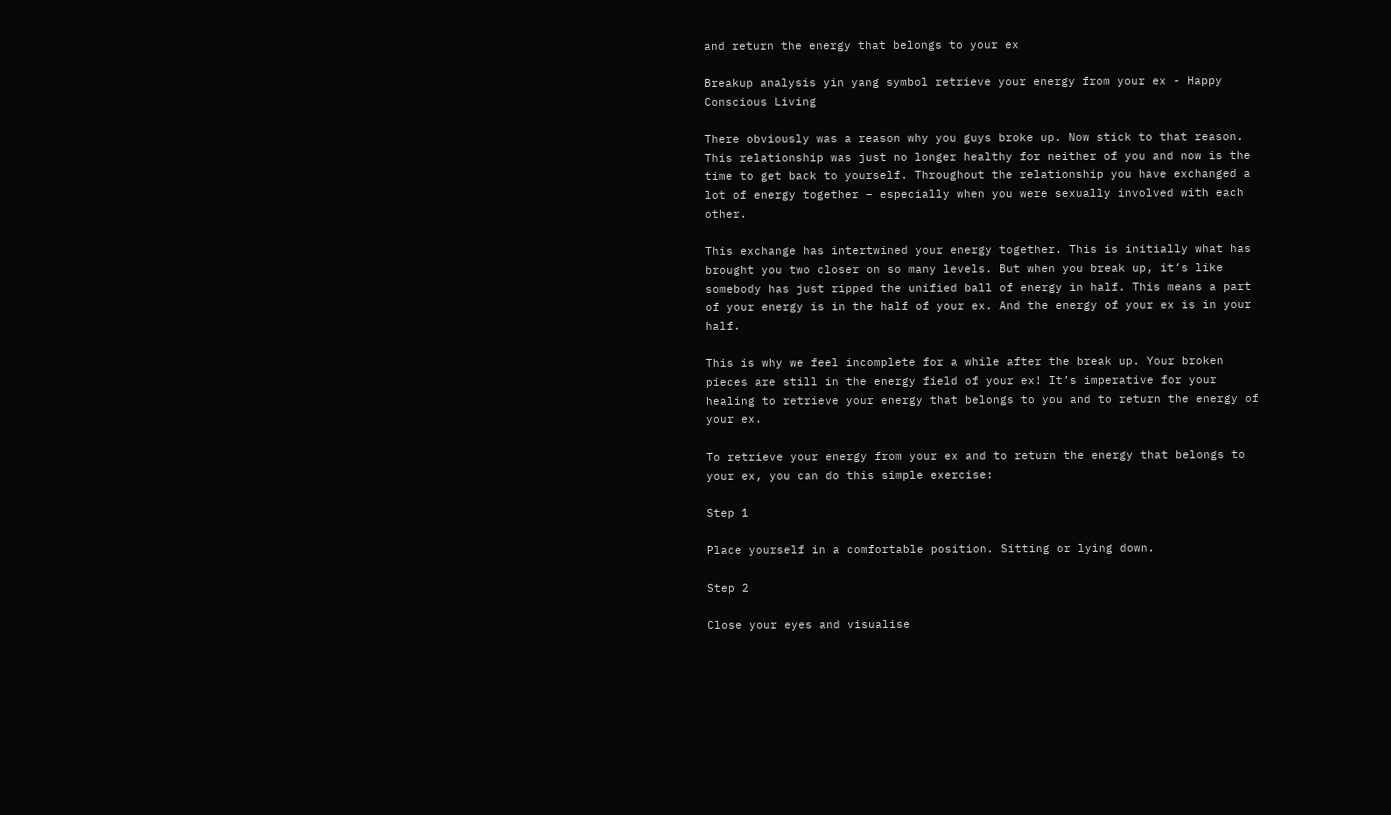and return the energy that belongs to your ex

Breakup analysis yin yang symbol retrieve your energy from your ex - Happy Conscious Living

There obviously was a reason why you guys broke up. Now stick to that reason. This relationship was just no longer healthy for neither of you and now is the time to get back to yourself. Throughout the relationship you have exchanged a lot of energy together – especially when you were sexually involved with each other.

This exchange has intertwined your energy together. This is initially what has brought you two closer on so many levels. But when you break up, it’s like somebody has just ripped the unified ball of energy in half. This means a part of your energy is in the half of your ex. And the energy of your ex is in your half.

This is why we feel incomplete for a while after the break up. Your broken pieces are still in the energy field of your ex! It’s imperative for your healing to retrieve your energy that belongs to you and to return the energy of your ex.

To retrieve your energy from your ex and to return the energy that belongs to your ex, you can do this simple exercise:

Step 1

Place yourself in a comfortable position. Sitting or lying down.

Step 2

Close your eyes and visualise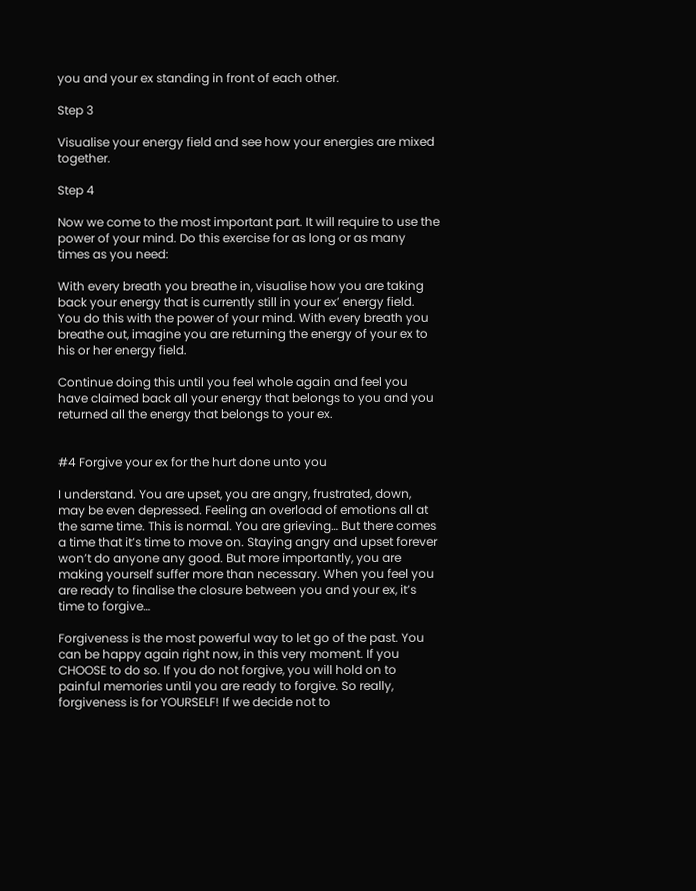you and your ex standing in front of each other.

Step 3

Visualise your energy field and see how your energies are mixed together.

Step 4

Now we come to the most important part. It will require to use the power of your mind. Do this exercise for as long or as many times as you need:

With every breath you breathe in, visualise how you are taking back your energy that is currently still in your ex’ energy field. You do this with the power of your mind. With every breath you breathe out, imagine you are returning the energy of your ex to his or her energy field.

Continue doing this until you feel whole again and feel you have claimed back all your energy that belongs to you and you returned all the energy that belongs to your ex.


#4 Forgive your ex for the hurt done unto you

I understand. You are upset, you are angry, frustrated, down, may be even depressed. Feeling an overload of emotions all at the same time. This is normal. You are grieving… But there comes a time that it’s time to move on. Staying angry and upset forever won’t do anyone any good. But more importantly, you are making yourself suffer more than necessary. When you feel you are ready to finalise the closure between you and your ex, it’s time to forgive…

Forgiveness is the most powerful way to let go of the past. You can be happy again right now, in this very moment. If you CHOOSE to do so. If you do not forgive, you will hold on to painful memories until you are ready to forgive. So really, forgiveness is for YOURSELF! If we decide not to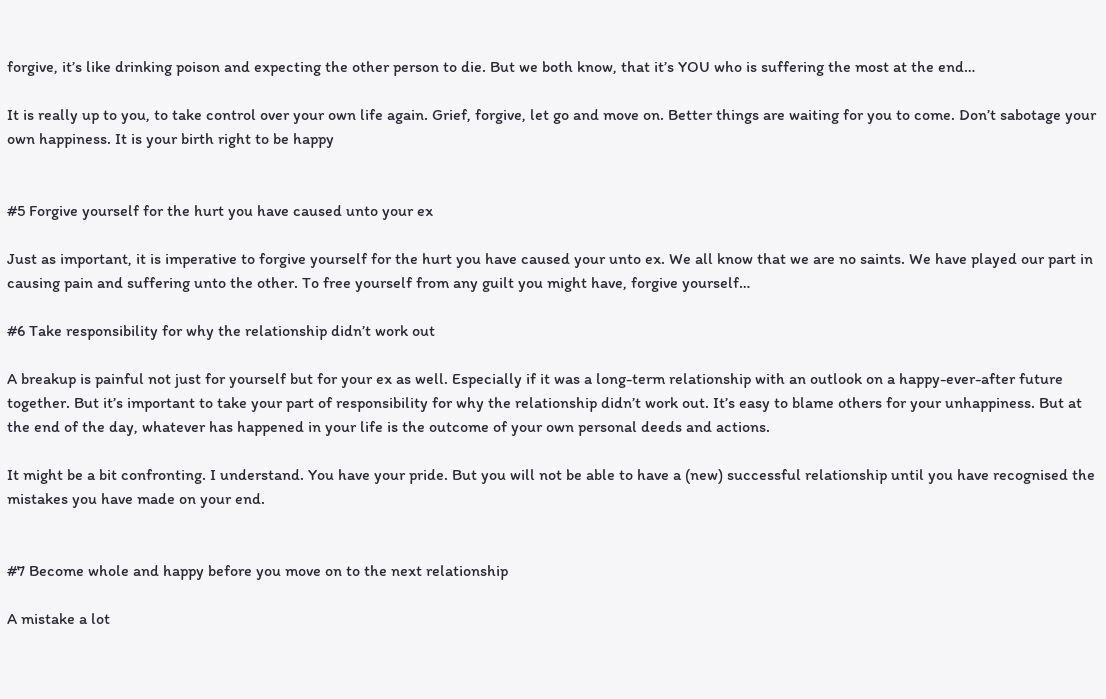forgive, it’s like drinking poison and expecting the other person to die. But we both know, that it’s YOU who is suffering the most at the end…

It is really up to you, to take control over your own life again. Grief, forgive, let go and move on. Better things are waiting for you to come. Don’t sabotage your own happiness. It is your birth right to be happy


#5 Forgive yourself for the hurt you have caused unto your ex

Just as important, it is imperative to forgive yourself for the hurt you have caused your unto ex. We all know that we are no saints. We have played our part in causing pain and suffering unto the other. To free yourself from any guilt you might have, forgive yourself…

#6 Take responsibility for why the relationship didn’t work out

A breakup is painful not just for yourself but for your ex as well. Especially if it was a long-term relationship with an outlook on a happy-ever-after future together. But it’s important to take your part of responsibility for why the relationship didn’t work out. It’s easy to blame others for your unhappiness. But at the end of the day, whatever has happened in your life is the outcome of your own personal deeds and actions.

It might be a bit confronting. I understand. You have your pride. But you will not be able to have a (new) successful relationship until you have recognised the mistakes you have made on your end.


#7 Become whole and happy before you move on to the next relationship

A mistake a lot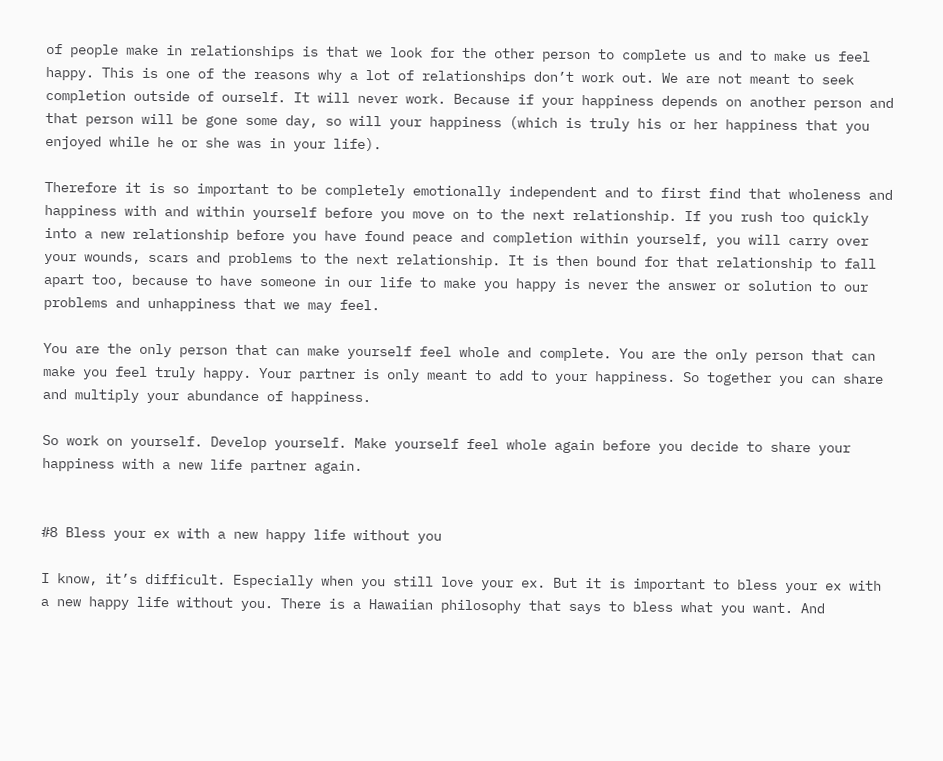of people make in relationships is that we look for the other person to complete us and to make us feel happy. This is one of the reasons why a lot of relationships don’t work out. We are not meant to seek completion outside of ourself. It will never work. Because if your happiness depends on another person and that person will be gone some day, so will your happiness (which is truly his or her happiness that you enjoyed while he or she was in your life).

Therefore it is so important to be completely emotionally independent and to first find that wholeness and happiness with and within yourself before you move on to the next relationship. If you rush too quickly into a new relationship before you have found peace and completion within yourself, you will carry over your wounds, scars and problems to the next relationship. It is then bound for that relationship to fall apart too, because to have someone in our life to make you happy is never the answer or solution to our problems and unhappiness that we may feel.

You are the only person that can make yourself feel whole and complete. You are the only person that can make you feel truly happy. Your partner is only meant to add to your happiness. So together you can share and multiply your abundance of happiness.

So work on yourself. Develop yourself. Make yourself feel whole again before you decide to share your happiness with a new life partner again.


#8 Bless your ex with a new happy life without you

I know, it’s difficult. Especially when you still love your ex. But it is important to bless your ex with a new happy life without you. There is a Hawaiian philosophy that says to bless what you want. And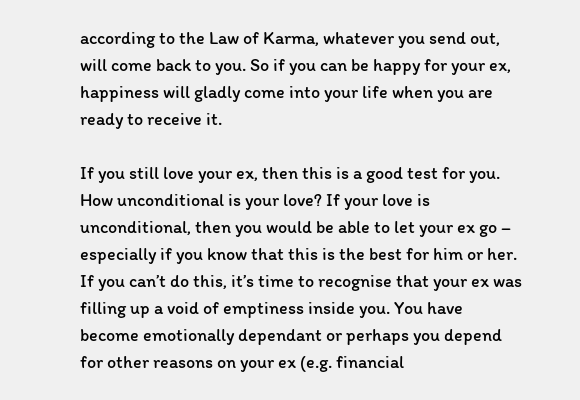according to the Law of Karma, whatever you send out, will come back to you. So if you can be happy for your ex, happiness will gladly come into your life when you are ready to receive it.

If you still love your ex, then this is a good test for you. How unconditional is your love? If your love is unconditional, then you would be able to let your ex go – especially if you know that this is the best for him or her. If you can’t do this, it’s time to recognise that your ex was filling up a void of emptiness inside you. You have become emotionally dependant or perhaps you depend for other reasons on your ex (e.g. financial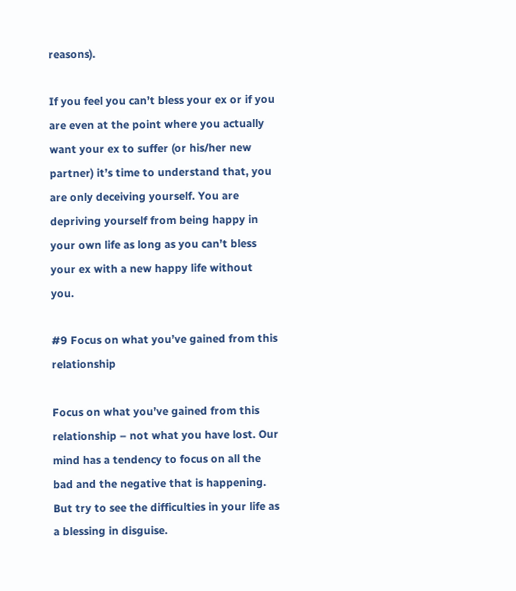reasons).

If you feel you can’t bless your ex or if you are even at the point where you actually want your ex to suffer (or his/her new partner) it’s time to understand that, you are only deceiving yourself. You are depriving yourself from being happy in your own life as long as you can’t bless your ex with a new happy life without you.

#9 Focus on what you’ve gained from this relationship

Focus on what you’ve gained from this relationship – not what you have lost. Our mind has a tendency to focus on all the bad and the negative that is happening. But try to see the difficulties in your life as a blessing in disguise.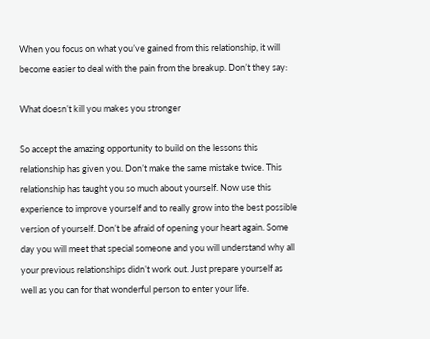When you focus on what you’ve gained from this relationship, it will become easier to deal with the pain from the breakup. Don’t they say:

What doesn’t kill you makes you stronger

So accept the amazing opportunity to build on the lessons this relationship has given you. Don’t make the same mistake twice. This relationship has taught you so much about yourself. Now use this experience to improve yourself and to really grow into the best possible version of yourself. Don’t be afraid of opening your heart again. Some day you will meet that special someone and you will understand why all your previous relationships didn’t work out. Just prepare yourself as well as you can for that wonderful person to enter your life.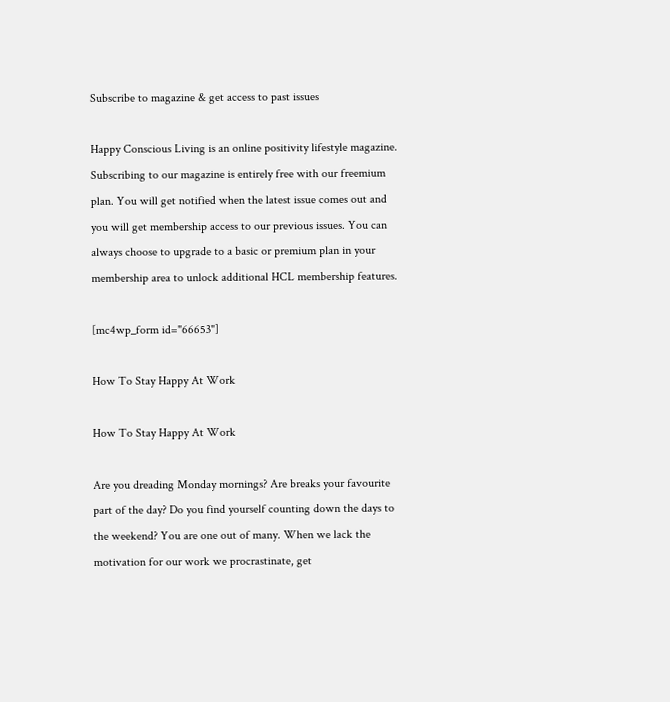Subscribe to magazine & get access to past issues

Happy Conscious Living is an online positivity lifestyle magazine. Subscribing to our magazine is entirely free with our freemium plan. You will get notified when the latest issue comes out and you will get membership access to our previous issues. You can always choose to upgrade to a basic or premium plan in your membership area to unlock additional HCL membership features.

[mc4wp_form id="66653"]

How To Stay Happy At Work

How To Stay Happy At Work

Are you dreading Monday mornings? Are breaks your favourite part of the day? Do you find yourself counting down the days to the weekend? You are one out of many. When we lack the motivation for our work we procrastinate, get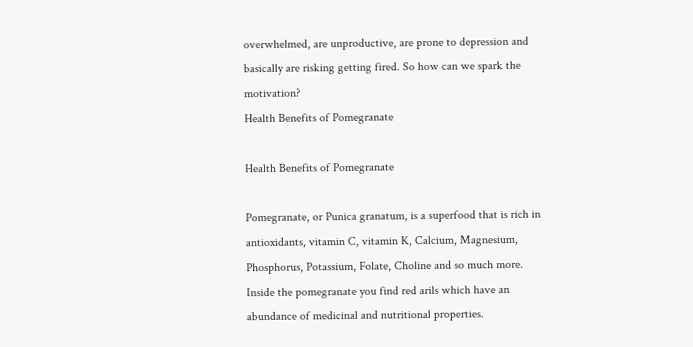overwhelmed, are unproductive, are prone to depression and basically are risking getting fired. So how can we spark the motivation?
Health Benefits of Pomegranate

Health Benefits of Pomegranate

Pomegranate, or Punica granatum, is a superfood that is rich in antioxidants, vitamin C, vitamin K, Calcium, Magnesium, Phosphorus, Potassium, Folate, Choline and so much more. Inside the pomegranate you find red arils which have an abundance of medicinal and nutritional properties.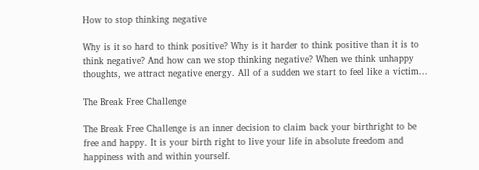How to stop thinking negative

Why is it so hard to think positive? Why is it harder to think positive than it is to think negative? And how can we stop thinking negative? When we think unhappy thoughts, we attract negative energy. All of a sudden we start to feel like a victim...

The Break Free Challenge

The Break Free Challenge is an inner decision to claim back your birthright to be free and happy. It is your birth right to live your life in absolute freedom and happiness with and within yourself.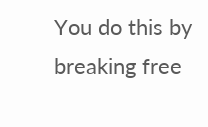You do this by breaking free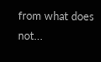from what does not...